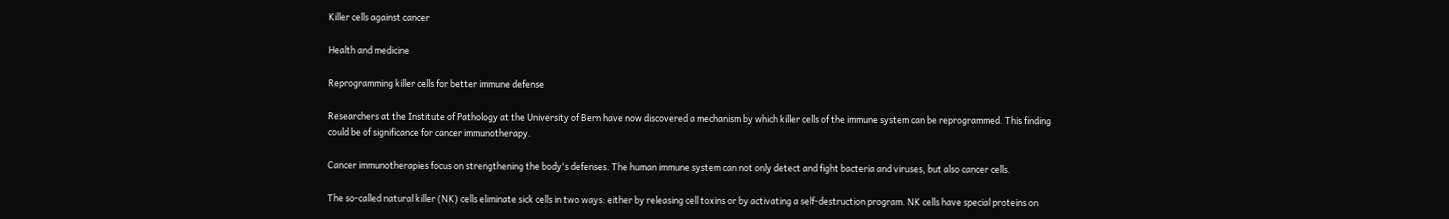Killer cells against cancer

Health and medicine

Reprogramming killer cells for better immune defense

Researchers at the Institute of Pathology at the University of Bern have now discovered a mechanism by which killer cells of the immune system can be reprogrammed. This finding could be of significance for cancer immunotherapy.

Cancer immunotherapies focus on strengthening the body's defenses. The human immune system can not only detect and fight bacteria and viruses, but also cancer cells.

The so-called natural killer (NK) cells eliminate sick cells in two ways: either by releasing cell toxins or by activating a self-destruction program. NK cells have special proteins on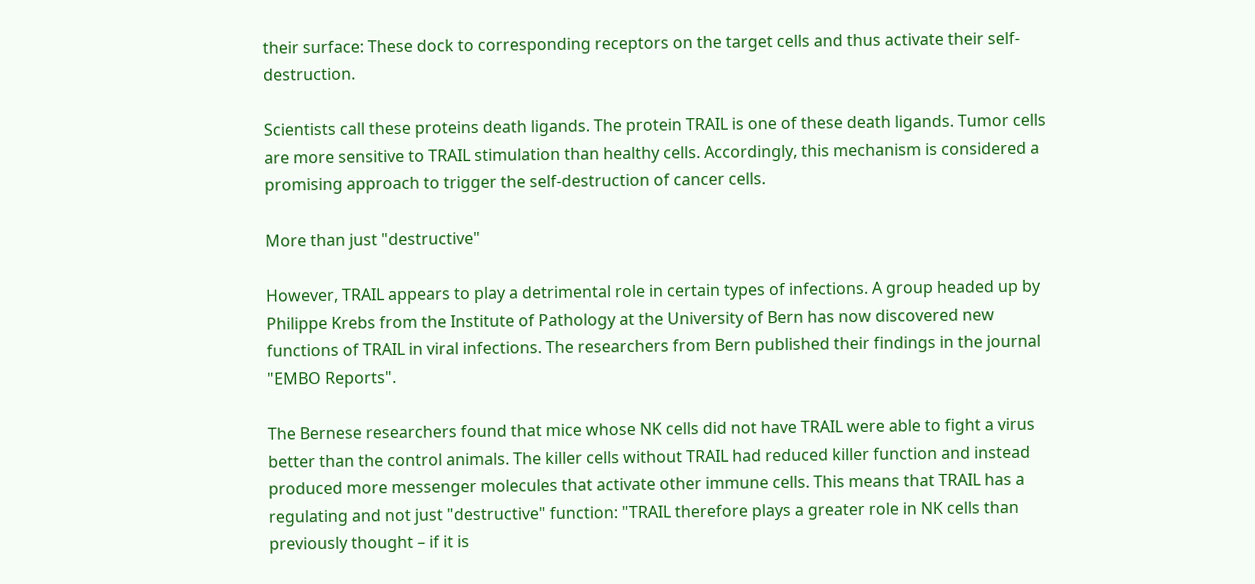their surface: These dock to corresponding receptors on the target cells and thus activate their self-destruction.

Scientists call these proteins death ligands. The protein TRAIL is one of these death ligands. Tumor cells are more sensitive to TRAIL stimulation than healthy cells. Accordingly, this mechanism is considered a promising approach to trigger the self-destruction of cancer cells.

More than just "destructive"

However, TRAIL appears to play a detrimental role in certain types of infections. A group headed up by Philippe Krebs from the Institute of Pathology at the University of Bern has now discovered new functions of TRAIL in viral infections. The researchers from Bern published their findings in the journal "EMBO Reports".

The Bernese researchers found that mice whose NK cells did not have TRAIL were able to fight a virus better than the control animals. The killer cells without TRAIL had reduced killer function and instead produced more messenger molecules that activate other immune cells. This means that TRAIL has a regulating and not just "destructive" function: "TRAIL therefore plays a greater role in NK cells than previously thought – if it is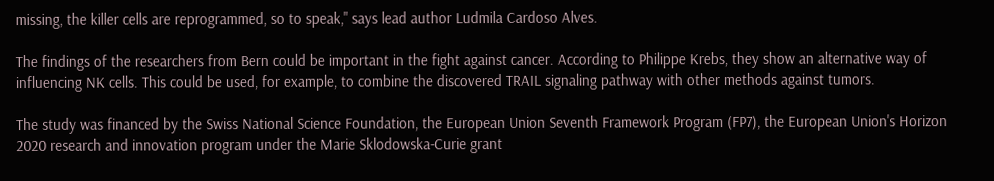missing, the killer cells are reprogrammed, so to speak," says lead author Ludmila Cardoso Alves.

The findings of the researchers from Bern could be important in the fight against cancer. According to Philippe Krebs, they show an alternative way of influencing NK cells. This could be used, for example, to combine the discovered TRAIL signaling pathway with other methods against tumors.

The study was financed by the Swiss National Science Foundation, the European Union Seventh Framework Program (FP7), the European Union's Horizon 2020 research and innovation program under the Marie Sklodowska-Curie grant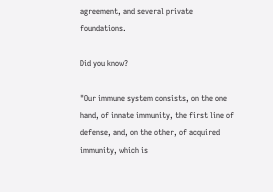agreement, and several private foundations.

Did you know?

"Our immune system consists, on the one hand, of innate immunity, the first line of defense, and, on the other, of acquired immunity, which is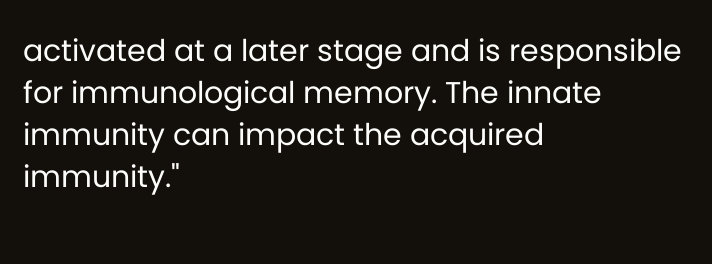activated at a later stage and is responsible for immunological memory. The innate immunity can impact the acquired immunity."